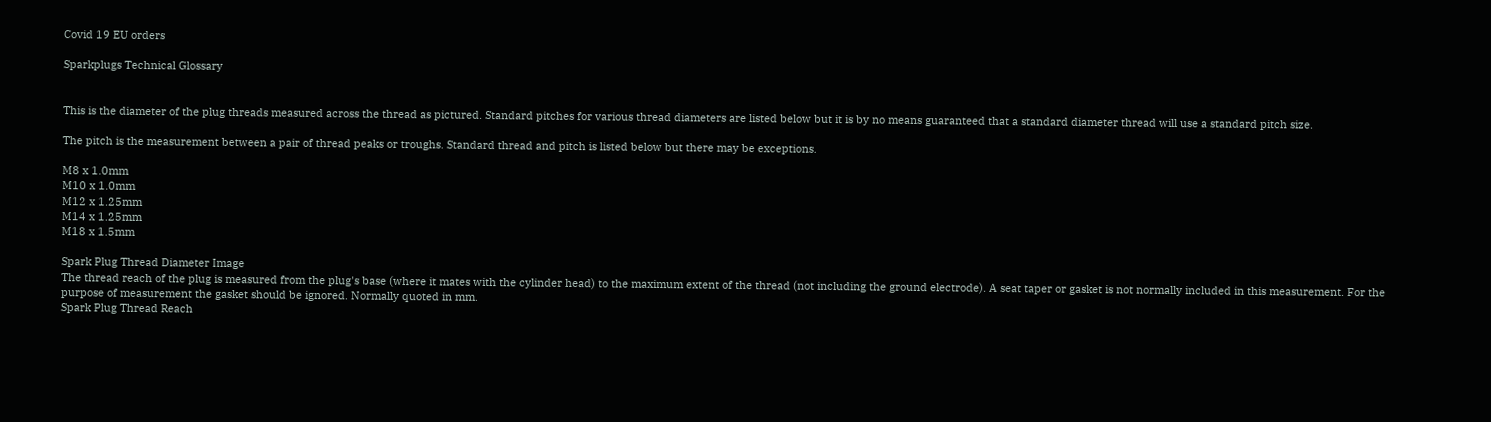Covid 19 EU orders

Sparkplugs Technical Glossary


This is the diameter of the plug threads measured across the thread as pictured. Standard pitches for various thread diameters are listed below but it is by no means guaranteed that a standard diameter thread will use a standard pitch size.

The pitch is the measurement between a pair of thread peaks or troughs. Standard thread and pitch is listed below but there may be exceptions.

M8 x 1.0mm
M10 x 1.0mm
M12 x 1.25mm
M14 x 1.25mm
M18 x 1.5mm

Spark Plug Thread Diameter Image
The thread reach of the plug is measured from the plug's base (where it mates with the cylinder head) to the maximum extent of the thread (not including the ground electrode). A seat taper or gasket is not normally included in this measurement. For the purpose of measurement the gasket should be ignored. Normally quoted in mm.
Spark Plug Thread Reach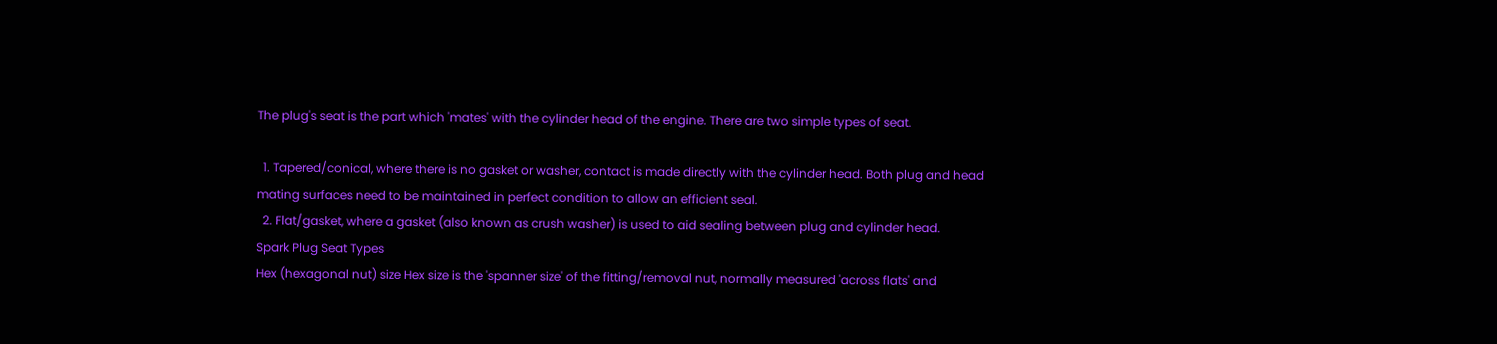The plug's seat is the part which 'mates' with the cylinder head of the engine. There are two simple types of seat.

  1. Tapered/conical, where there is no gasket or washer, contact is made directly with the cylinder head. Both plug and head mating surfaces need to be maintained in perfect condition to allow an efficient seal.
  2. Flat/gasket, where a gasket (also known as crush washer) is used to aid sealing between plug and cylinder head.
Spark Plug Seat Types
Hex (hexagonal nut) size Hex size is the 'spanner size' of the fitting/removal nut, normally measured 'across flats' and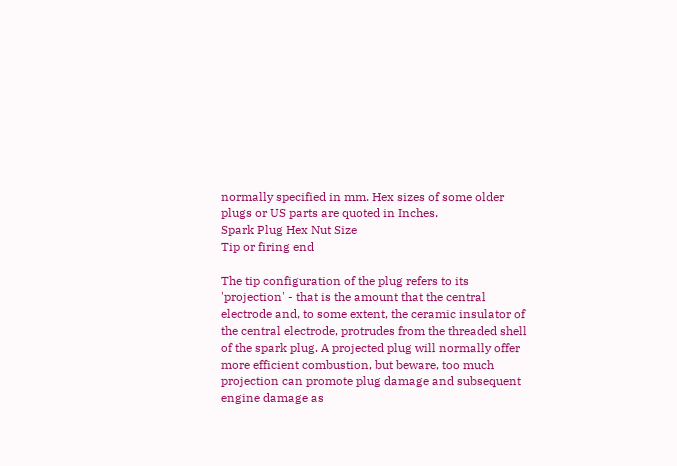normally specified in mm. Hex sizes of some older plugs or US parts are quoted in Inches.
Spark Plug Hex Nut Size
Tip or firing end

The tip configuration of the plug refers to its 'projection' - that is the amount that the central electrode and, to some extent, the ceramic insulator of the central electrode, protrudes from the threaded shell of the spark plug. A projected plug will normally offer more efficient combustion, but beware, too much projection can promote plug damage and subsequent engine damage as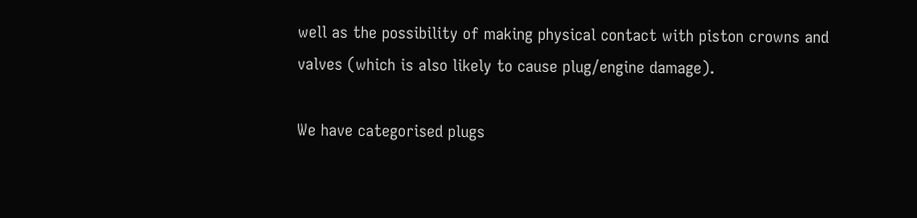well as the possibility of making physical contact with piston crowns and valves (which is also likely to cause plug/engine damage).

We have categorised plugs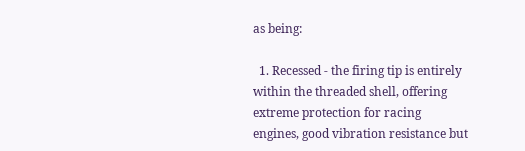as being:

  1. Recessed - the firing tip is entirely within the threaded shell, offering extreme protection for racing engines, good vibration resistance but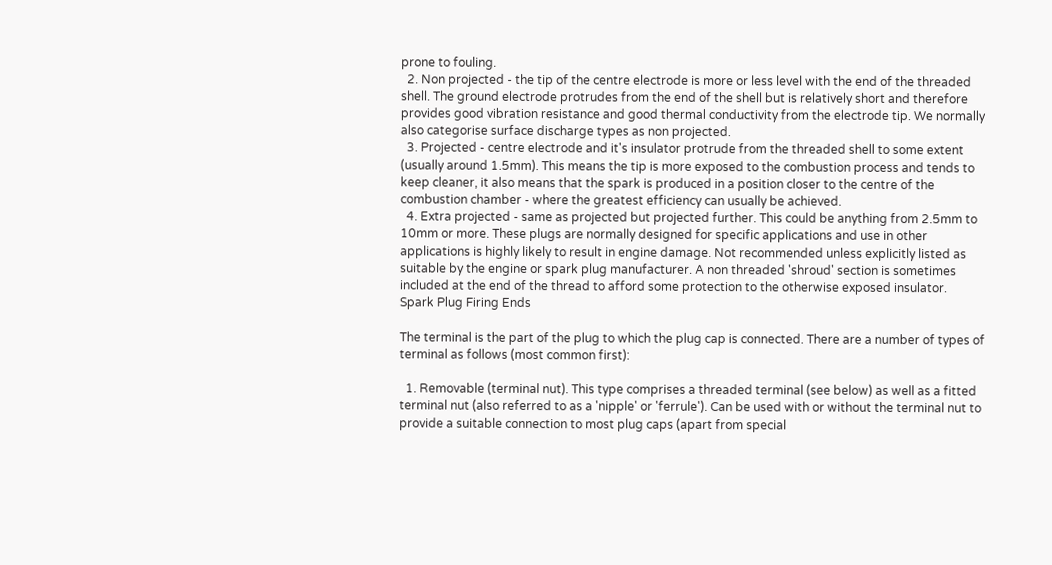prone to fouling.
  2. Non projected - the tip of the centre electrode is more or less level with the end of the threaded shell. The ground electrode protrudes from the end of the shell but is relatively short and therefore provides good vibration resistance and good thermal conductivity from the electrode tip. We normally also categorise surface discharge types as non projected.
  3. Projected - centre electrode and it's insulator protrude from the threaded shell to some extent (usually around 1.5mm). This means the tip is more exposed to the combustion process and tends to keep cleaner, it also means that the spark is produced in a position closer to the centre of the combustion chamber - where the greatest efficiency can usually be achieved.
  4. Extra projected - same as projected but projected further. This could be anything from 2.5mm to 10mm or more. These plugs are normally designed for specific applications and use in other applications is highly likely to result in engine damage. Not recommended unless explicitly listed as suitable by the engine or spark plug manufacturer. A non threaded 'shroud' section is sometimes included at the end of the thread to afford some protection to the otherwise exposed insulator.
Spark Plug Firing Ends

The terminal is the part of the plug to which the plug cap is connected. There are a number of types of terminal as follows (most common first):

  1. Removable (terminal nut). This type comprises a threaded terminal (see below) as well as a fitted terminal nut (also referred to as a 'nipple' or 'ferrule'). Can be used with or without the terminal nut to provide a suitable connection to most plug caps (apart from special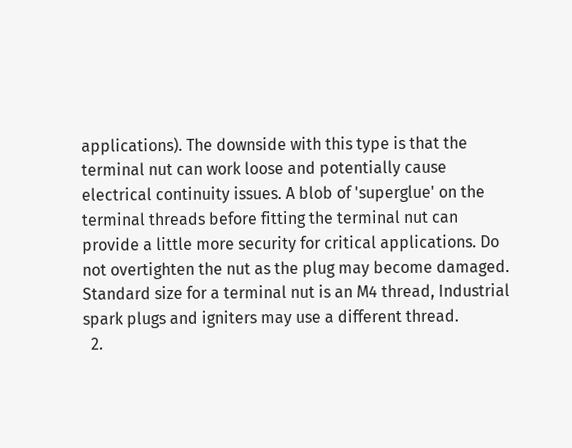applications). The downside with this type is that the terminal nut can work loose and potentially cause electrical continuity issues. A blob of 'superglue' on the terminal threads before fitting the terminal nut can provide a little more security for critical applications. Do not overtighten the nut as the plug may become damaged. Standard size for a terminal nut is an M4 thread, Industrial spark plugs and igniters may use a different thread.
  2.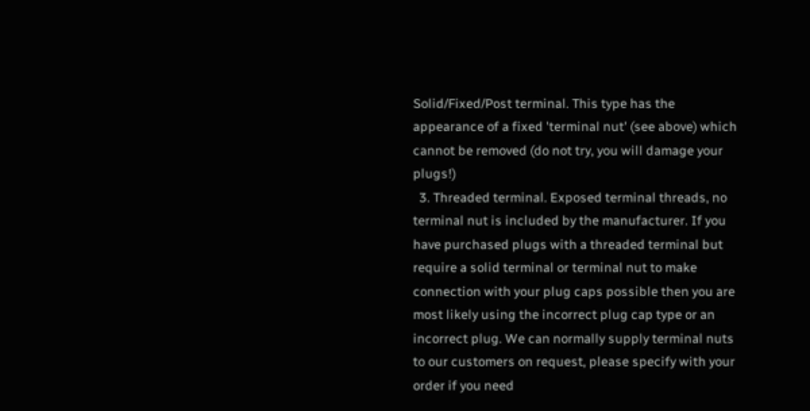Solid/Fixed/Post terminal. This type has the appearance of a fixed 'terminal nut' (see above) which cannot be removed (do not try, you will damage your plugs!)
  3. Threaded terminal. Exposed terminal threads, no terminal nut is included by the manufacturer. If you have purchased plugs with a threaded terminal but require a solid terminal or terminal nut to make connection with your plug caps possible then you are most likely using the incorrect plug cap type or an incorrect plug. We can normally supply terminal nuts to our customers on request, please specify with your order if you need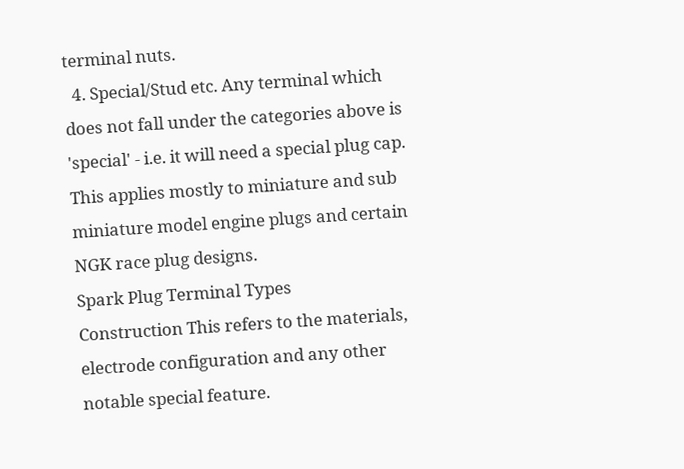terminal nuts.
  4. Special/Stud etc. Any terminal which does not fall under the categories above is 'special' - i.e. it will need a special plug cap. This applies mostly to miniature and sub miniature model engine plugs and certain NGK race plug designs.
Spark Plug Terminal Types
Construction This refers to the materials, electrode configuration and any other notable special feature.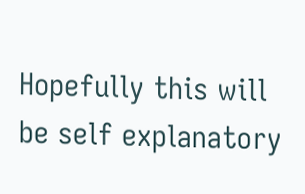Hopefully this will be self explanatory